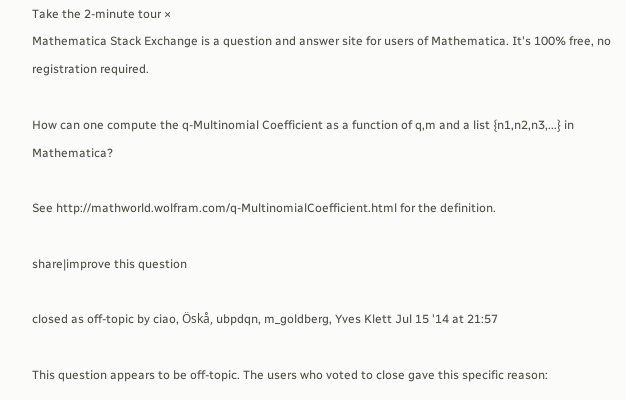Take the 2-minute tour ×
Mathematica Stack Exchange is a question and answer site for users of Mathematica. It's 100% free, no registration required.

How can one compute the q-Multinomial Coefficient as a function of q,m and a list {n1,n2,n3,...} in Mathematica?

See http://mathworld.wolfram.com/q-MultinomialCoefficient.html for the definition.

share|improve this question

closed as off-topic by ciao, Öskå, ubpdqn, m_goldberg, Yves Klett Jul 15 '14 at 21:57

This question appears to be off-topic. The users who voted to close gave this specific reason: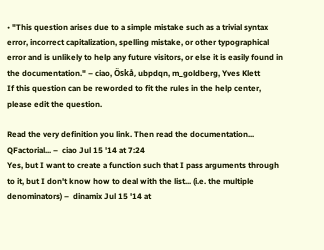• "This question arises due to a simple mistake such as a trivial syntax error, incorrect capitalization, spelling mistake, or other typographical error and is unlikely to help any future visitors, or else it is easily found in the documentation." – ciao, Öskå, ubpdqn, m_goldberg, Yves Klett
If this question can be reworded to fit the rules in the help center, please edit the question.

Read the very definition you link. Then read the documentation... QFactorial... –  ciao Jul 15 '14 at 7:24
Yes, but I want to create a function such that I pass arguments through to it, but I don't know how to deal with the list... (i.e. the multiple denominators) –  dinamix Jul 15 '14 at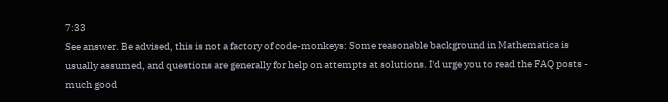7:33
See answer. Be advised, this is not a factory of code-monkeys: Some reasonable background in Mathematica is usually assumed, and questions are generally for help on attempts at solutions. I'd urge you to read the FAQ posts - much good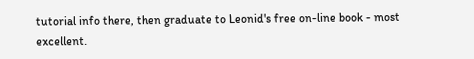tutorial info there, then graduate to Leonid's free on-line book - most excellent.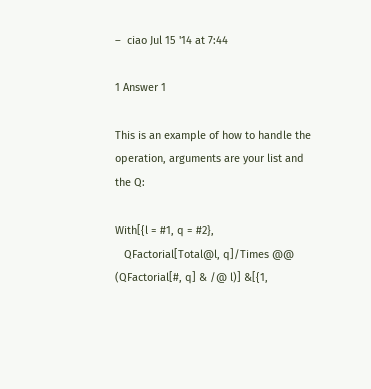–  ciao Jul 15 '14 at 7:44

1 Answer 1

This is an example of how to handle the operation, arguments are your list and the Q:

With[{l = #1, q = #2},
   QFactorial[Total@l, q]/Times @@ (QFactorial[#, q] & /@ l)] &[{1,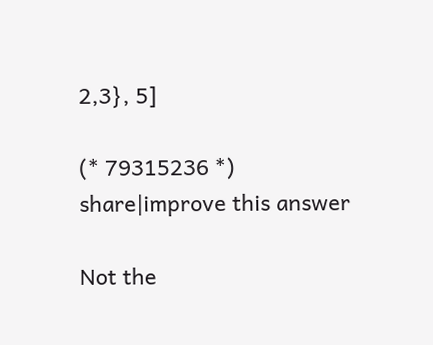2,3}, 5]

(* 79315236 *)
share|improve this answer

Not the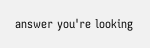answer you're looking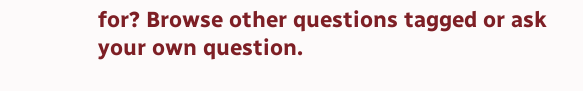for? Browse other questions tagged or ask your own question.